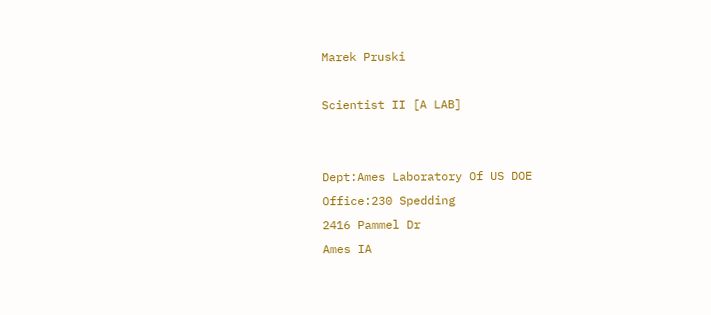Marek Pruski

Scientist II [A LAB]


Dept:Ames Laboratory Of US DOE
Office:230 Spedding
2416 Pammel Dr
Ames IA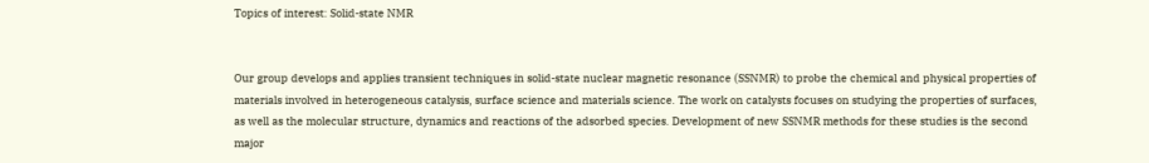Topics of interest: Solid-state NMR


Our group develops and applies transient techniques in solid-state nuclear magnetic resonance (SSNMR) to probe the chemical and physical properties of materials involved in heterogeneous catalysis, surface science and materials science. The work on catalysts focuses on studying the properties of surfaces, as well as the molecular structure, dynamics and reactions of the adsorbed species. Development of new SSNMR methods for these studies is the second major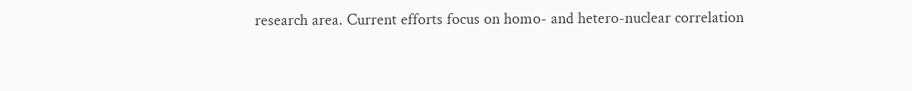research area. Current efforts focus on homo- and hetero-nuclear correlation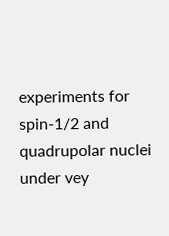experiments for spin-1/2 and quadrupolar nuclei under vey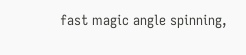fast magic angle spinning,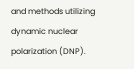and methods utilizing dynamic nuclear polarization (DNP).